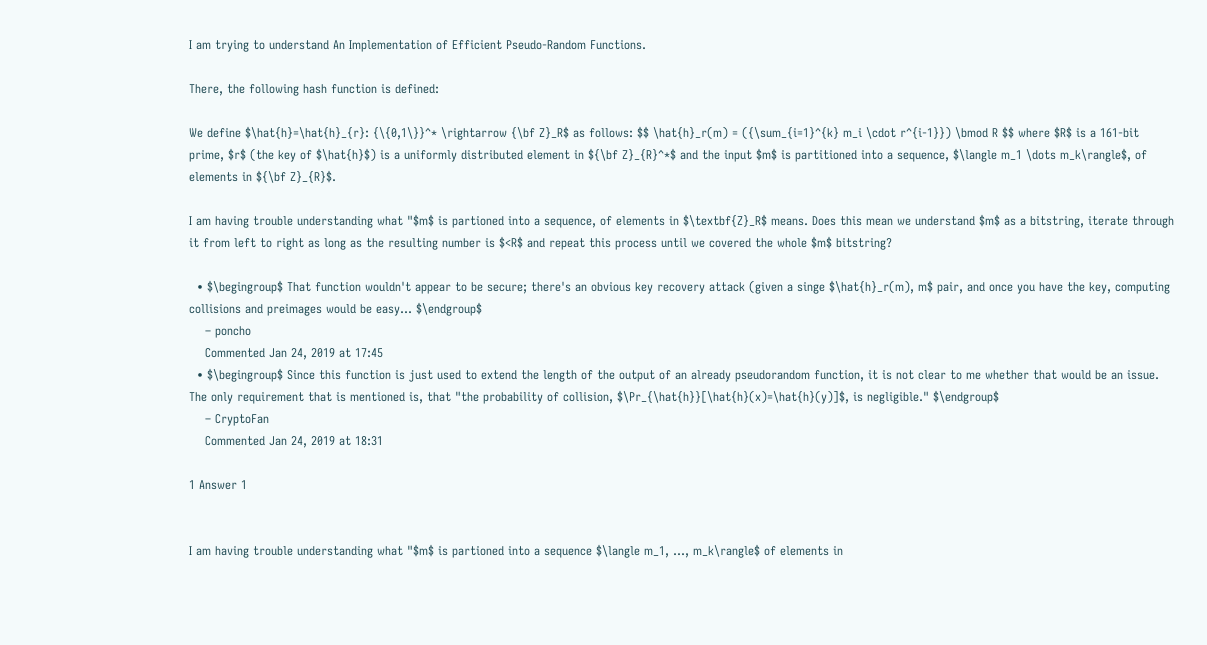I am trying to understand An Implementation of Efficient Pseudo-Random Functions.

There, the following hash function is defined:

We define $\hat{h}=\hat{h}_{r}: {\{0,1\}}^* \rightarrow {\bf Z}_R$ as follows: $$ \hat{h}_r(m) = ({\sum_{i=1}^{k} m_i \cdot r^{i-1}}) \bmod R $$ where $R$ is a 161-bit prime, $r$ (the key of $\hat{h}$) is a uniformly distributed element in ${\bf Z}_{R}^*$ and the input $m$ is partitioned into a sequence, $\langle m_1 \dots m_k\rangle$, of elements in ${\bf Z}_{R}$.

I am having trouble understanding what "$m$ is partioned into a sequence, of elements in $\textbf{Z}_R$ means. Does this mean we understand $m$ as a bitstring, iterate through it from left to right as long as the resulting number is $<R$ and repeat this process until we covered the whole $m$ bitstring?

  • $\begingroup$ That function wouldn't appear to be secure; there's an obvious key recovery attack (given a singe $\hat{h}_r(m), m$ pair, and once you have the key, computing collisions and preimages would be easy... $\endgroup$
    – poncho
    Commented Jan 24, 2019 at 17:45
  • $\begingroup$ Since this function is just used to extend the length of the output of an already pseudorandom function, it is not clear to me whether that would be an issue. The only requirement that is mentioned is, that "the probability of collision, $\Pr_{\hat{h}}[\hat{h}(x)=\hat{h}(y)]$, is negligible." $\endgroup$
    – CryptoFan
    Commented Jan 24, 2019 at 18:31

1 Answer 1


I am having trouble understanding what "$m$ is partioned into a sequence $\langle m_1, ..., m_k\rangle$ of elements in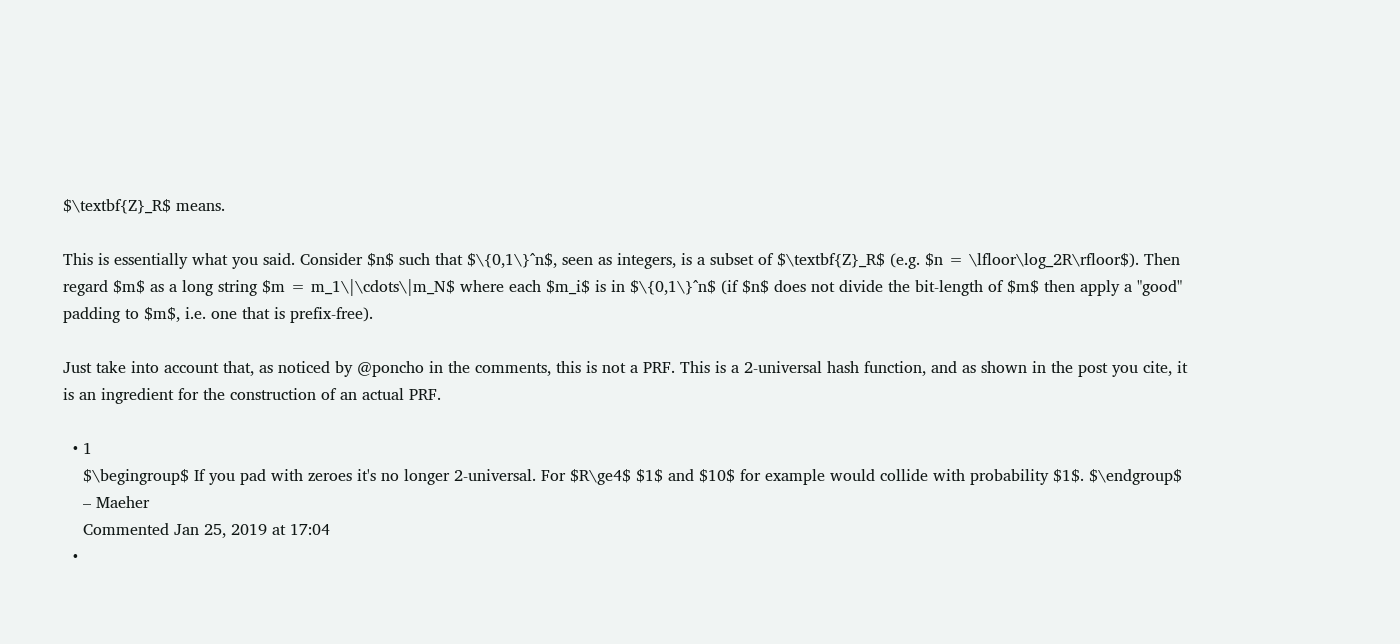$\textbf{Z}_R$ means.

This is essentially what you said. Consider $n$ such that $\{0,1\}^n$, seen as integers, is a subset of $\textbf{Z}_R$ (e.g. $n = \lfloor\log_2R\rfloor$). Then regard $m$ as a long string $m = m_1\|\cdots\|m_N$ where each $m_i$ is in $\{0,1\}^n$ (if $n$ does not divide the bit-length of $m$ then apply a "good" padding to $m$, i.e. one that is prefix-free).

Just take into account that, as noticed by @poncho in the comments, this is not a PRF. This is a 2-universal hash function, and as shown in the post you cite, it is an ingredient for the construction of an actual PRF.

  • 1
    $\begingroup$ If you pad with zeroes it's no longer 2-universal. For $R\ge4$ $1$ and $10$ for example would collide with probability $1$. $\endgroup$
    – Maeher
    Commented Jan 25, 2019 at 17:04
  •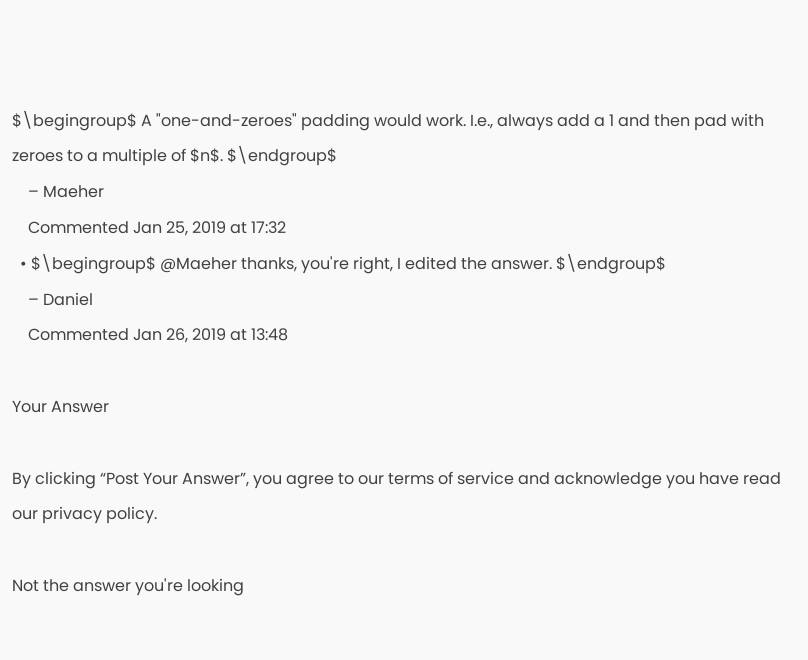$\begingroup$ A "one-and-zeroes" padding would work. I.e., always add a 1 and then pad with zeroes to a multiple of $n$. $\endgroup$
    – Maeher
    Commented Jan 25, 2019 at 17:32
  • $\begingroup$ @Maeher thanks, you're right, I edited the answer. $\endgroup$
    – Daniel
    Commented Jan 26, 2019 at 13:48

Your Answer

By clicking “Post Your Answer”, you agree to our terms of service and acknowledge you have read our privacy policy.

Not the answer you're looking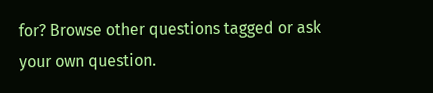for? Browse other questions tagged or ask your own question.